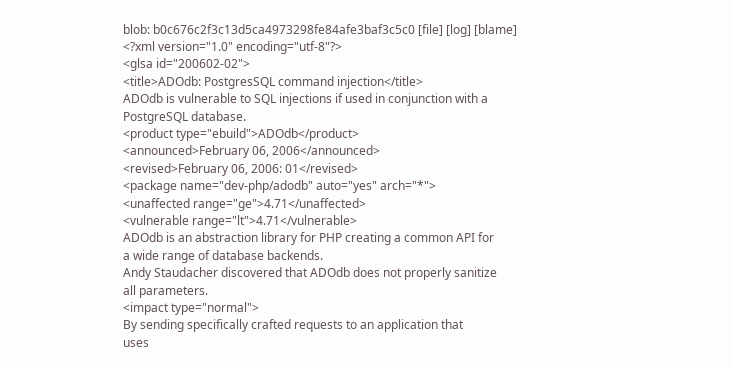blob: b0c676c2f3c13d5ca4973298fe84afe3baf3c5c0 [file] [log] [blame]
<?xml version="1.0" encoding="utf-8"?>
<glsa id="200602-02">
<title>ADOdb: PostgresSQL command injection</title>
ADOdb is vulnerable to SQL injections if used in conjunction with a
PostgreSQL database.
<product type="ebuild">ADOdb</product>
<announced>February 06, 2006</announced>
<revised>February 06, 2006: 01</revised>
<package name="dev-php/adodb" auto="yes" arch="*">
<unaffected range="ge">4.71</unaffected>
<vulnerable range="lt">4.71</vulnerable>
ADOdb is an abstraction library for PHP creating a common API for
a wide range of database backends.
Andy Staudacher discovered that ADOdb does not properly sanitize
all parameters.
<impact type="normal">
By sending specifically crafted requests to an application that
uses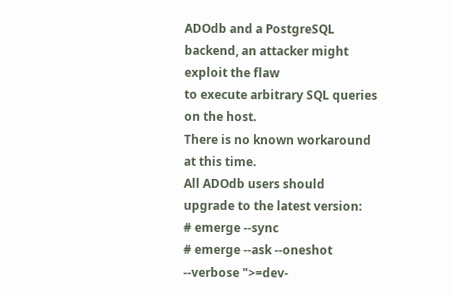ADOdb and a PostgreSQL backend, an attacker might exploit the flaw
to execute arbitrary SQL queries on the host.
There is no known workaround at this time.
All ADOdb users should upgrade to the latest version:
# emerge --sync
# emerge --ask --oneshot --verbose ">=dev-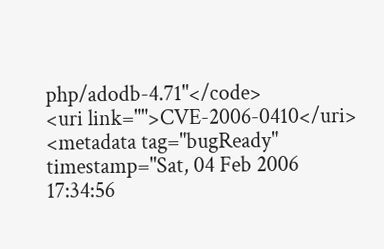php/adodb-4.71"</code>
<uri link="">CVE-2006-0410</uri>
<metadata tag="bugReady" timestamp="Sat, 04 Feb 2006 17:34:56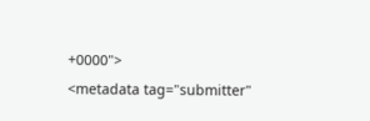+0000">
<metadata tag="submitter"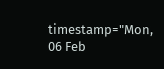timestamp="Mon, 06 Feb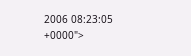2006 08:23:05 +0000">